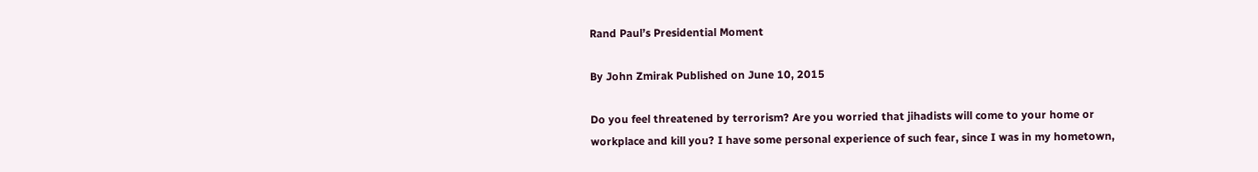Rand Paul’s Presidential Moment

By John Zmirak Published on June 10, 2015

Do you feel threatened by terrorism? Are you worried that jihadists will come to your home or workplace and kill you? I have some personal experience of such fear, since I was in my hometown,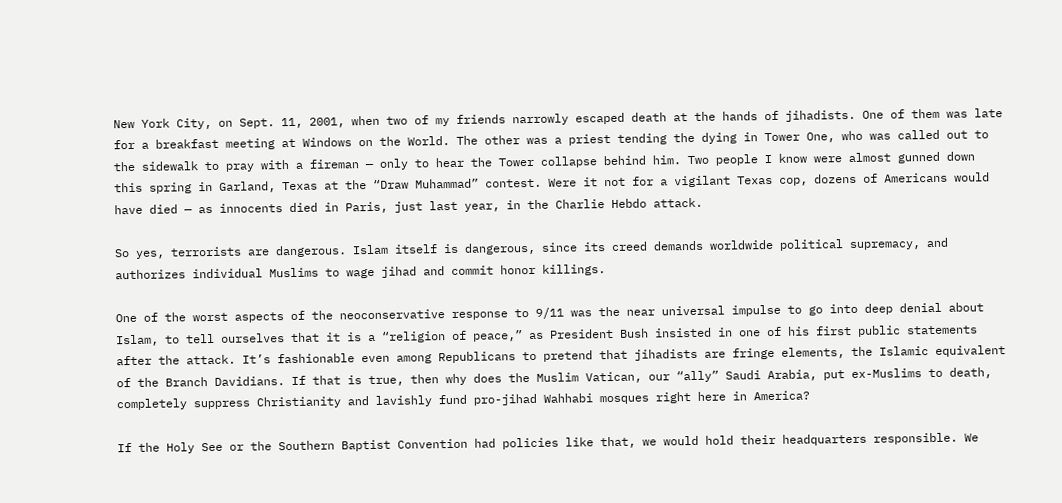New York City, on Sept. 11, 2001, when two of my friends narrowly escaped death at the hands of jihadists. One of them was late for a breakfast meeting at Windows on the World. The other was a priest tending the dying in Tower One, who was called out to the sidewalk to pray with a fireman — only to hear the Tower collapse behind him. Two people I know were almost gunned down this spring in Garland, Texas at the “Draw Muhammad” contest. Were it not for a vigilant Texas cop, dozens of Americans would have died — as innocents died in Paris, just last year, in the Charlie Hebdo attack.

So yes, terrorists are dangerous. Islam itself is dangerous, since its creed demands worldwide political supremacy, and authorizes individual Muslims to wage jihad and commit honor killings.

One of the worst aspects of the neoconservative response to 9/11 was the near universal impulse to go into deep denial about Islam, to tell ourselves that it is a “religion of peace,” as President Bush insisted in one of his first public statements after the attack. It’s fashionable even among Republicans to pretend that jihadists are fringe elements, the Islamic equivalent of the Branch Davidians. If that is true, then why does the Muslim Vatican, our “ally” Saudi Arabia, put ex-Muslims to death, completely suppress Christianity and lavishly fund pro-jihad Wahhabi mosques right here in America?

If the Holy See or the Southern Baptist Convention had policies like that, we would hold their headquarters responsible. We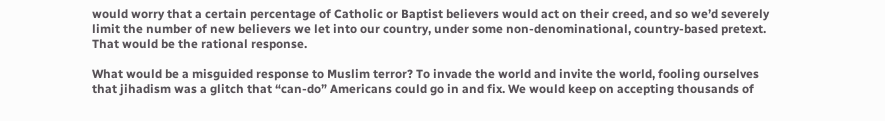would worry that a certain percentage of Catholic or Baptist believers would act on their creed, and so we’d severely limit the number of new believers we let into our country, under some non-denominational, country-based pretext. That would be the rational response.

What would be a misguided response to Muslim terror? To invade the world and invite the world, fooling ourselves that jihadism was a glitch that “can-do” Americans could go in and fix. We would keep on accepting thousands of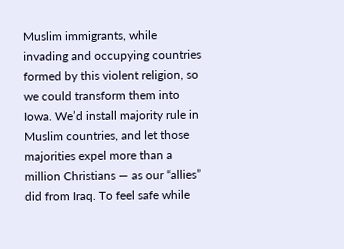Muslim immigrants, while invading and occupying countries formed by this violent religion, so we could transform them into Iowa. We’d install majority rule in Muslim countries, and let those majorities expel more than a million Christians — as our “allies” did from Iraq. To feel safe while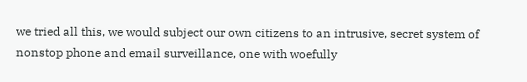we tried all this, we would subject our own citizens to an intrusive, secret system of nonstop phone and email surveillance, one with woefully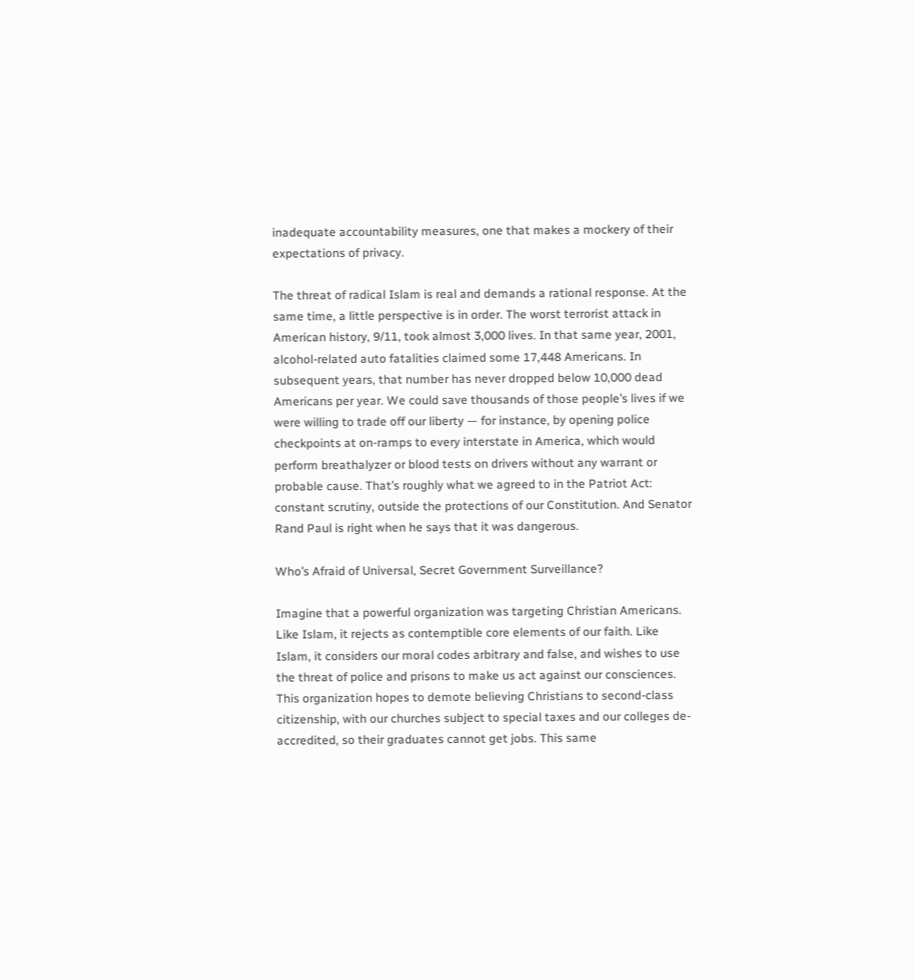inadequate accountability measures, one that makes a mockery of their expectations of privacy.

The threat of radical Islam is real and demands a rational response. At the same time, a little perspective is in order. The worst terrorist attack in American history, 9/11, took almost 3,000 lives. In that same year, 2001, alcohol-related auto fatalities claimed some 17,448 Americans. In subsequent years, that number has never dropped below 10,000 dead Americans per year. We could save thousands of those people’s lives if we were willing to trade off our liberty — for instance, by opening police checkpoints at on-ramps to every interstate in America, which would perform breathalyzer or blood tests on drivers without any warrant or probable cause. That’s roughly what we agreed to in the Patriot Act: constant scrutiny, outside the protections of our Constitution. And Senator Rand Paul is right when he says that it was dangerous.

Who’s Afraid of Universal, Secret Government Surveillance?

Imagine that a powerful organization was targeting Christian Americans. Like Islam, it rejects as contemptible core elements of our faith. Like Islam, it considers our moral codes arbitrary and false, and wishes to use the threat of police and prisons to make us act against our consciences. This organization hopes to demote believing Christians to second-class citizenship, with our churches subject to special taxes and our colleges de-accredited, so their graduates cannot get jobs. This same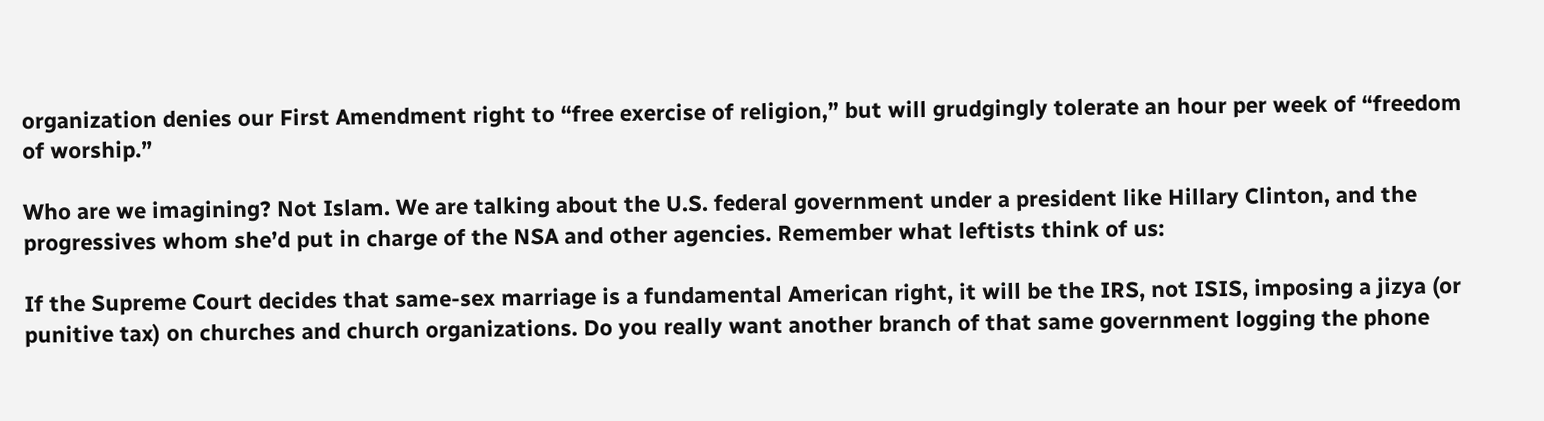organization denies our First Amendment right to “free exercise of religion,” but will grudgingly tolerate an hour per week of “freedom of worship.”

Who are we imagining? Not Islam. We are talking about the U.S. federal government under a president like Hillary Clinton, and the progressives whom she’d put in charge of the NSA and other agencies. Remember what leftists think of us:

If the Supreme Court decides that same-sex marriage is a fundamental American right, it will be the IRS, not ISIS, imposing a jizya (or punitive tax) on churches and church organizations. Do you really want another branch of that same government logging the phone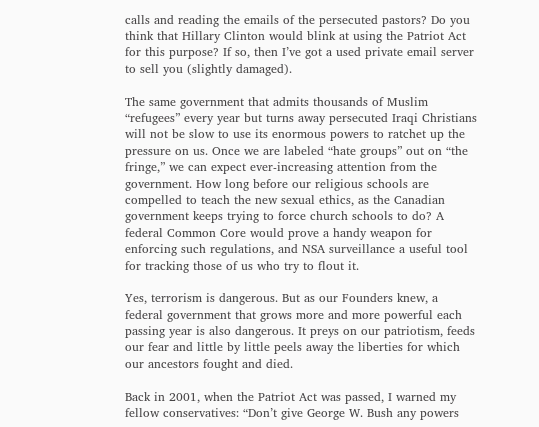calls and reading the emails of the persecuted pastors? Do you think that Hillary Clinton would blink at using the Patriot Act for this purpose? If so, then I’ve got a used private email server to sell you (slightly damaged).

The same government that admits thousands of Muslim “refugees” every year but turns away persecuted Iraqi Christians will not be slow to use its enormous powers to ratchet up the pressure on us. Once we are labeled “hate groups” out on “the fringe,” we can expect ever-increasing attention from the government. How long before our religious schools are compelled to teach the new sexual ethics, as the Canadian government keeps trying to force church schools to do? A federal Common Core would prove a handy weapon for enforcing such regulations, and NSA surveillance a useful tool for tracking those of us who try to flout it.

Yes, terrorism is dangerous. But as our Founders knew, a federal government that grows more and more powerful each passing year is also dangerous. It preys on our patriotism, feeds our fear and little by little peels away the liberties for which our ancestors fought and died.

Back in 2001, when the Patriot Act was passed, I warned my fellow conservatives: “Don’t give George W. Bush any powers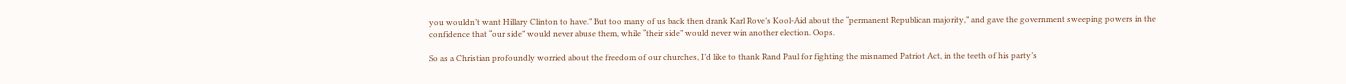you wouldn’t want Hillary Clinton to have.” But too many of us back then drank Karl Rove’s Kool-Aid about the “permanent Republican majority,” and gave the government sweeping powers in the confidence that “our side” would never abuse them, while “their side” would never win another election. Oops.

So as a Christian profoundly worried about the freedom of our churches, I’d like to thank Rand Paul for fighting the misnamed Patriot Act, in the teeth of his party’s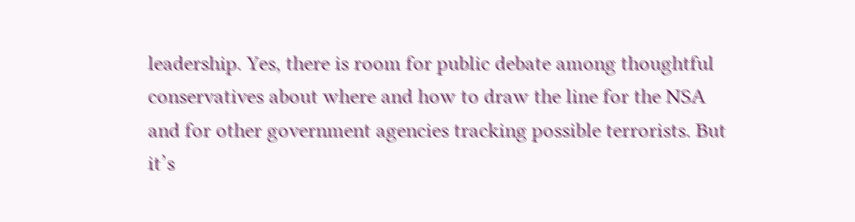leadership. Yes, there is room for public debate among thoughtful conservatives about where and how to draw the line for the NSA and for other government agencies tracking possible terrorists. But it’s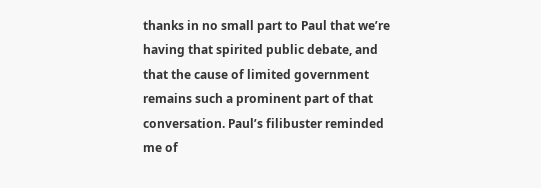thanks in no small part to Paul that we’re having that spirited public debate, and that the cause of limited government remains such a prominent part of that conversation. Paul’s filibuster reminded me of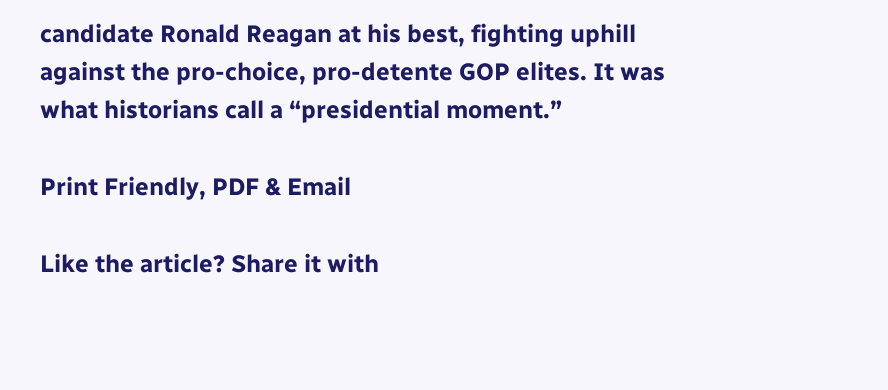candidate Ronald Reagan at his best, fighting uphill against the pro-choice, pro-detente GOP elites. It was what historians call a “presidential moment.”

Print Friendly, PDF & Email

Like the article? Share it with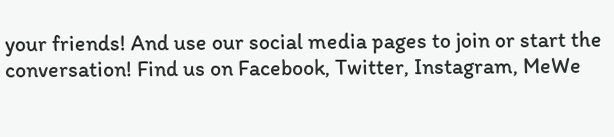your friends! And use our social media pages to join or start the conversation! Find us on Facebook, Twitter, Instagram, MeWe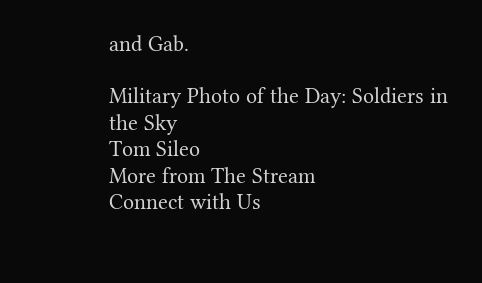and Gab.

Military Photo of the Day: Soldiers in the Sky
Tom Sileo
More from The Stream
Connect with Us